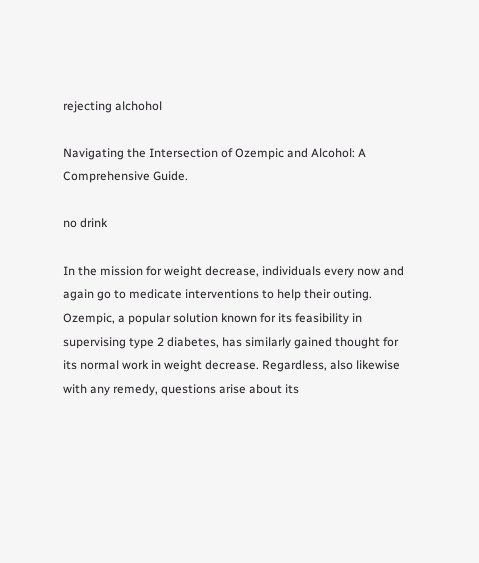rejecting alchohol

Navigating the Intersection of Ozempic and Alcohol: A Comprehensive Guide.

no drink

In the mission for weight decrease, individuals every now and again go to medicate interventions to help their outing. Ozempic, a popular solution known for its feasibility in supervising type 2 diabetes, has similarly gained thought for its normal work in weight decrease. Regardless, also likewise with any remedy, questions arise about its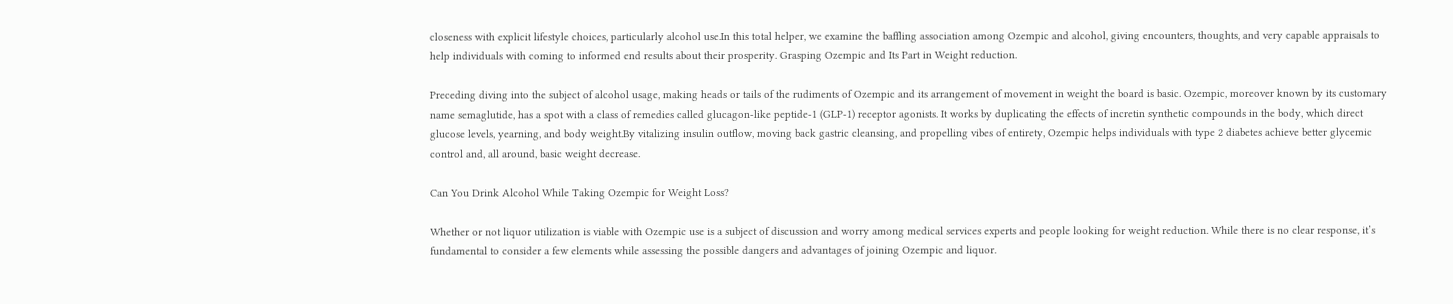closeness with explicit lifestyle choices, particularly alcohol use.In this total helper, we examine the baffling association among Ozempic and alcohol, giving encounters, thoughts, and very capable appraisals to help individuals with coming to informed end results about their prosperity. Grasping Ozempic and Its Part in Weight reduction.

Preceding diving into the subject of alcohol usage, making heads or tails of the rudiments of Ozempic and its arrangement of movement in weight the board is basic. Ozempic, moreover known by its customary name semaglutide, has a spot with a class of remedies called glucagon-like peptide-1 (GLP-1) receptor agonists. It works by duplicating the effects of incretin synthetic compounds in the body, which direct glucose levels, yearning, and body weight.By vitalizing insulin outflow, moving back gastric cleansing, and propelling vibes of entirety, Ozempic helps individuals with type 2 diabetes achieve better glycemic control and, all around, basic weight decrease.

Can You Drink Alcohol While Taking Ozempic for Weight Loss?

Whether or not liquor utilization is viable with Ozempic use is a subject of discussion and worry among medical services experts and people looking for weight reduction. While there is no clear response, it’s fundamental to consider a few elements while assessing the possible dangers and advantages of joining Ozempic and liquor.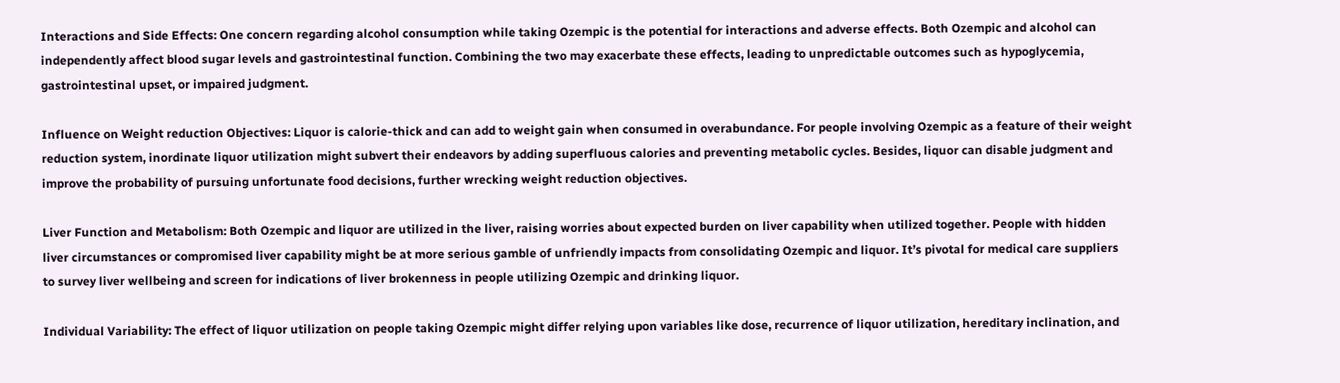Interactions and Side Effects: One concern regarding alcohol consumption while taking Ozempic is the potential for interactions and adverse effects. Both Ozempic and alcohol can independently affect blood sugar levels and gastrointestinal function. Combining the two may exacerbate these effects, leading to unpredictable outcomes such as hypoglycemia, gastrointestinal upset, or impaired judgment.

Influence on Weight reduction Objectives: Liquor is calorie-thick and can add to weight gain when consumed in overabundance. For people involving Ozempic as a feature of their weight reduction system, inordinate liquor utilization might subvert their endeavors by adding superfluous calories and preventing metabolic cycles. Besides, liquor can disable judgment and improve the probability of pursuing unfortunate food decisions, further wrecking weight reduction objectives.

Liver Function and Metabolism: Both Ozempic and liquor are utilized in the liver, raising worries about expected burden on liver capability when utilized together. People with hidden liver circumstances or compromised liver capability might be at more serious gamble of unfriendly impacts from consolidating Ozempic and liquor. It’s pivotal for medical care suppliers to survey liver wellbeing and screen for indications of liver brokenness in people utilizing Ozempic and drinking liquor.

Individual Variability: The effect of liquor utilization on people taking Ozempic might differ relying upon variables like dose, recurrence of liquor utilization, hereditary inclination, and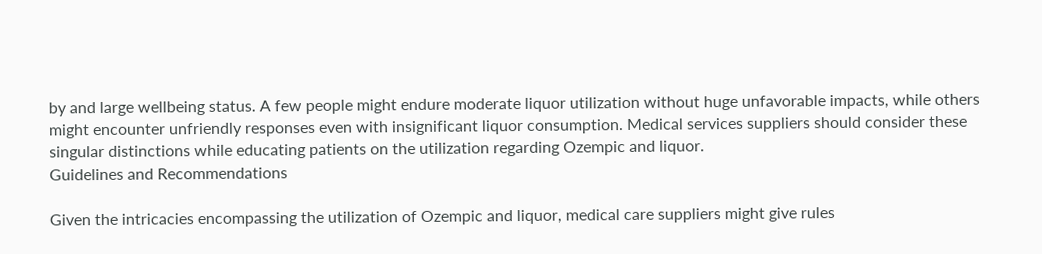by and large wellbeing status. A few people might endure moderate liquor utilization without huge unfavorable impacts, while others might encounter unfriendly responses even with insignificant liquor consumption. Medical services suppliers should consider these singular distinctions while educating patients on the utilization regarding Ozempic and liquor.
Guidelines and Recommendations

Given the intricacies encompassing the utilization of Ozempic and liquor, medical care suppliers might give rules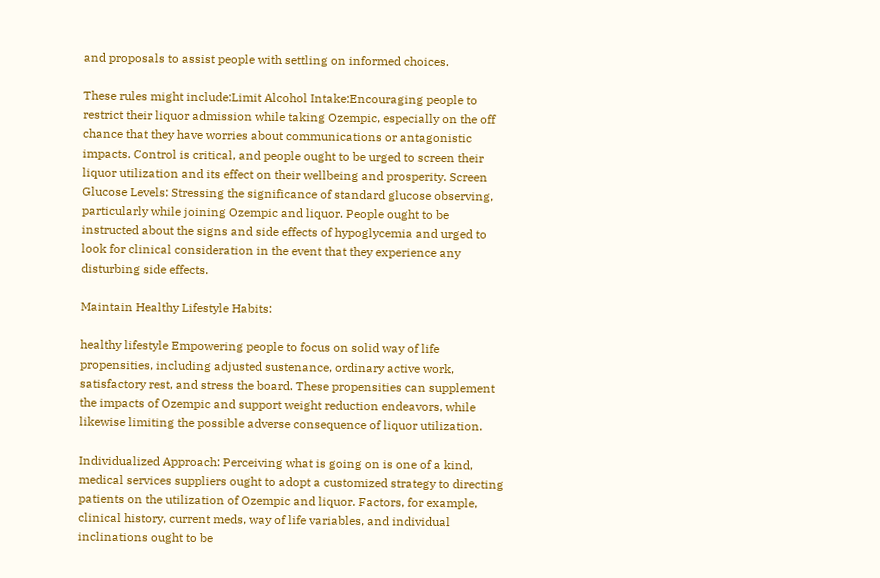and proposals to assist people with settling on informed choices.

These rules might include:Limit Alcohol Intake:Encouraging people to restrict their liquor admission while taking Ozempic, especially on the off chance that they have worries about communications or antagonistic impacts. Control is critical, and people ought to be urged to screen their liquor utilization and its effect on their wellbeing and prosperity. Screen Glucose Levels: Stressing the significance of standard glucose observing, particularly while joining Ozempic and liquor. People ought to be instructed about the signs and side effects of hypoglycemia and urged to look for clinical consideration in the event that they experience any disturbing side effects.

Maintain Healthy Lifestyle Habits:

healthy lifestyle Empowering people to focus on solid way of life propensities, including adjusted sustenance, ordinary active work, satisfactory rest, and stress the board. These propensities can supplement the impacts of Ozempic and support weight reduction endeavors, while likewise limiting the possible adverse consequence of liquor utilization.

Individualized Approach: Perceiving what is going on is one of a kind, medical services suppliers ought to adopt a customized strategy to directing patients on the utilization of Ozempic and liquor. Factors, for example, clinical history, current meds, way of life variables, and individual inclinations ought to be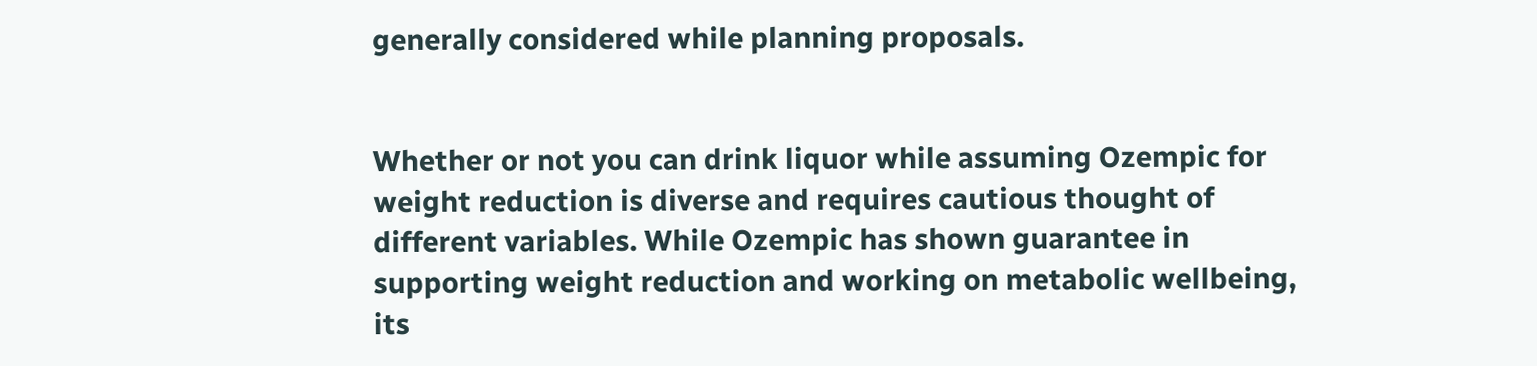generally considered while planning proposals.


Whether or not you can drink liquor while assuming Ozempic for weight reduction is diverse and requires cautious thought of different variables. While Ozempic has shown guarantee in supporting weight reduction and working on metabolic wellbeing, its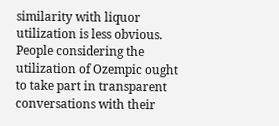similarity with liquor utilization is less obvious. People considering the utilization of Ozempic ought to take part in transparent conversations with their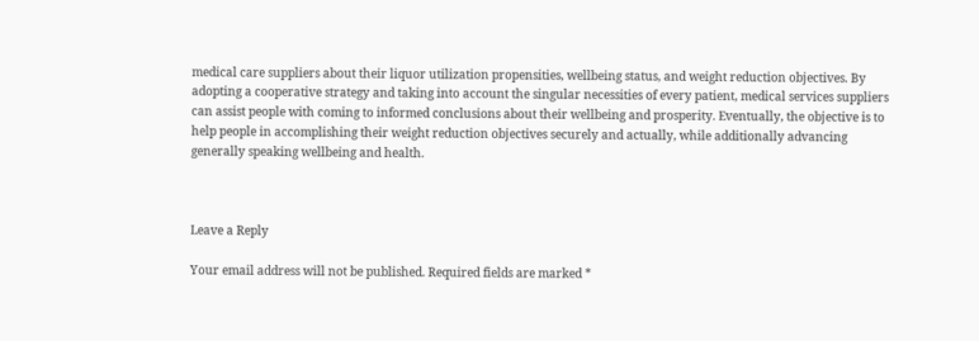medical care suppliers about their liquor utilization propensities, wellbeing status, and weight reduction objectives. By adopting a cooperative strategy and taking into account the singular necessities of every patient, medical services suppliers can assist people with coming to informed conclusions about their wellbeing and prosperity. Eventually, the objective is to help people in accomplishing their weight reduction objectives securely and actually, while additionally advancing generally speaking wellbeing and health.



Leave a Reply

Your email address will not be published. Required fields are marked *